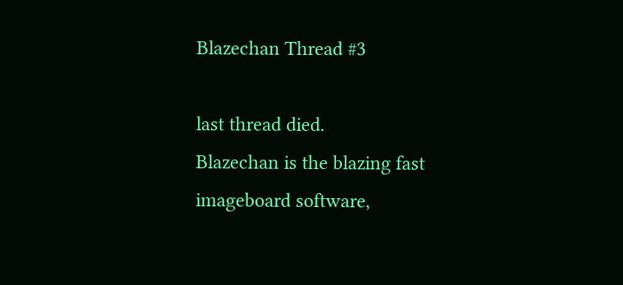Blazechan Thread #3

last thread died.
Blazechan is the blazing fast imageboard software,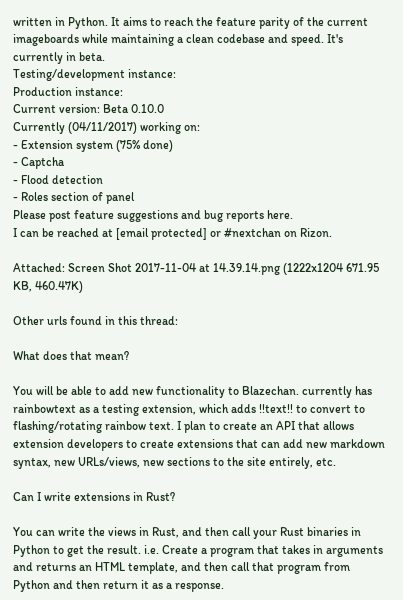written in Python. It aims to reach the feature parity of the current imageboards while maintaining a clean codebase and speed. It's currently in beta.
Testing/development instance:
Production instance:
Current version: Beta 0.10.0
Currently (04/11/2017) working on:
- Extension system (75% done)
- Captcha
- Flood detection
- Roles section of panel
Please post feature suggestions and bug reports here.
I can be reached at [email protected] or #nextchan on Rizon.

Attached: Screen Shot 2017-11-04 at 14.39.14.png (1222x1204 671.95 KB, 460.47K)

Other urls found in this thread:

What does that mean?

You will be able to add new functionality to Blazechan. currently has rainbowtext as a testing extension, which adds !!text!! to convert to flashing/rotating rainbow text. I plan to create an API that allows extension developers to create extensions that can add new markdown syntax, new URLs/views, new sections to the site entirely, etc.

Can I write extensions in Rust?

You can write the views in Rust, and then call your Rust binaries in Python to get the result. i.e. Create a program that takes in arguments and returns an HTML template, and then call that program from Python and then return it as a response.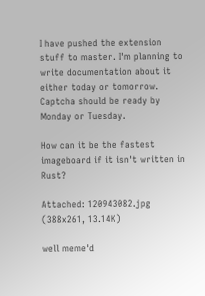I have pushed the extension stuff to master. I'm planning to write documentation about it either today or tomorrow. Captcha should be ready by Monday or Tuesday.

How can it be the fastest imageboard if it isn't written in Rust?

Attached: 120943082.jpg (388x261, 13.14K)

well meme'd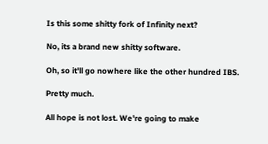Is this some shitty fork of Infinity next?

No, its a brand new shitty software.

Oh, so it'll go nowhere like the other hundred IBS.

Pretty much.

All hope is not lost. We're going to make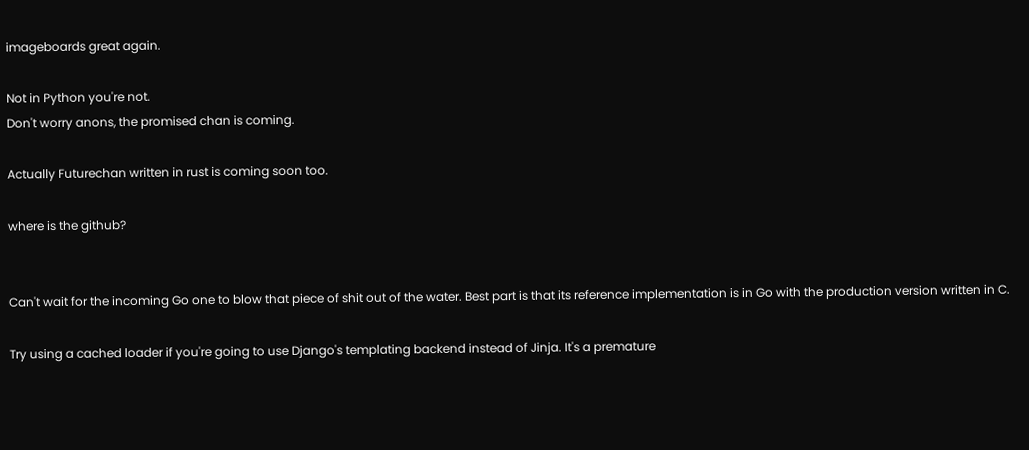imageboards great again.

Not in Python you're not.
Don't worry anons, the promised chan is coming.

Actually Futurechan written in rust is coming soon too.

where is the github?


Can't wait for the incoming Go one to blow that piece of shit out of the water. Best part is that its reference implementation is in Go with the production version written in C.

Try using a cached loader if you're going to use Django's templating backend instead of Jinja. It's a premature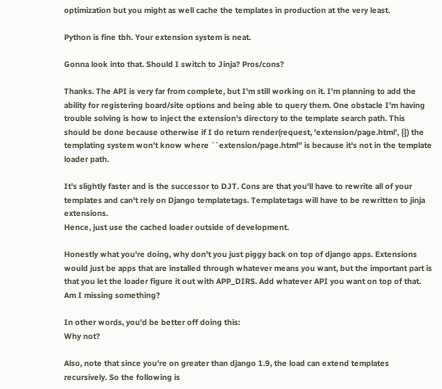optimization but you might as well cache the templates in production at the very least.

Python is fine tbh. Your extension system is neat.

Gonna look into that. Should I switch to Jinja? Pros/cons?

Thanks. The API is very far from complete, but I'm still working on it. I'm planning to add the ability for registering board/site options and being able to query them. One obstacle I'm having trouble solving is how to inject the extension's directory to the template search path. This should be done because otherwise if I do return render(request, 'extension/page.html', {}) the templating system won't know where ``extension/page.html'' is because it's not in the template loader path.

It's slightly faster and is the successor to DJT. Cons are that you'll have to rewrite all of your templates and can't rely on Django templatetags. Templatetags will have to be rewritten to jinja extensions.
Hence, just use the cached loader outside of development.

Honestly what you're doing, why don't you just piggy back on top of django apps. Extensions would just be apps that are installed through whatever means you want, but the important part is that you let the loader figure it out with APP_DIRS. Add whatever API you want on top of that. Am I missing something?

In other words, you'd be better off doing this:
Why not?

Also, note that since you're on greater than django 1.9, the load can extend templates recursively. So the following is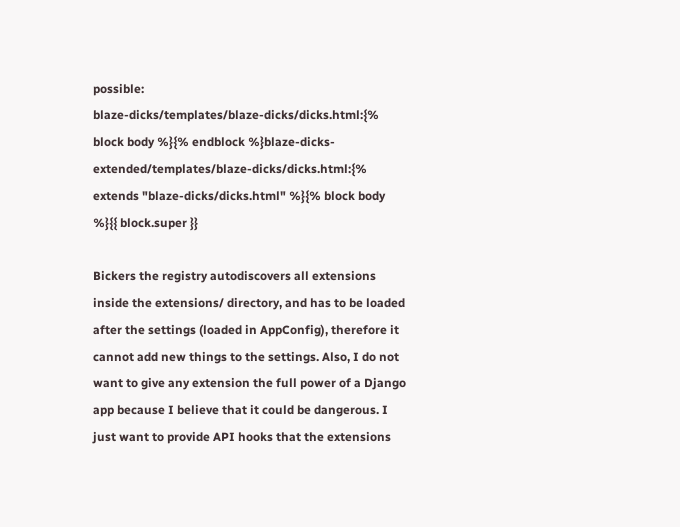possible:
blaze-dicks/templates/blaze-dicks/dicks.html:{% block body %}{% endblock %}blaze-dicks-extended/templates/blaze-dicks/dicks.html:{% extends "blaze-dicks/dicks.html" %}{% block body %}{{ block.super }}

Bickers the registry autodiscovers all extensions inside the extensions/ directory, and has to be loaded after the settings (loaded in AppConfig), therefore it cannot add new things to the settings. Also, I do not want to give any extension the full power of a Django app because I believe that it could be dangerous. I just want to provide API hooks that the extensions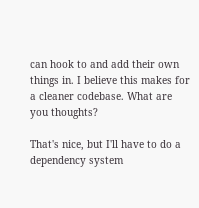can hook to and add their own things in. I believe this makes for a cleaner codebase. What are you thoughts?

That's nice, but I'll have to do a dependency system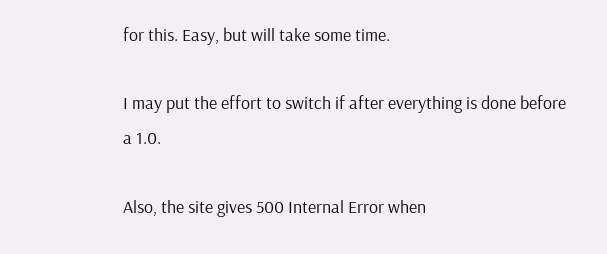for this. Easy, but will take some time.

I may put the effort to switch if after everything is done before a 1.0.

Also, the site gives 500 Internal Error when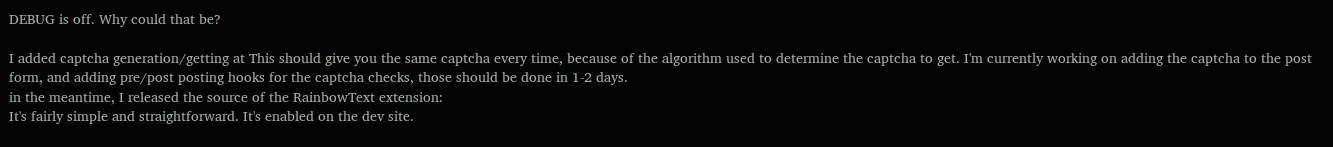DEBUG is off. Why could that be?

I added captcha generation/getting at This should give you the same captcha every time, because of the algorithm used to determine the captcha to get. I'm currently working on adding the captcha to the post form, and adding pre/post posting hooks for the captcha checks, those should be done in 1-2 days.
in the meantime, I released the source of the RainbowText extension:
It's fairly simple and straightforward. It's enabled on the dev site.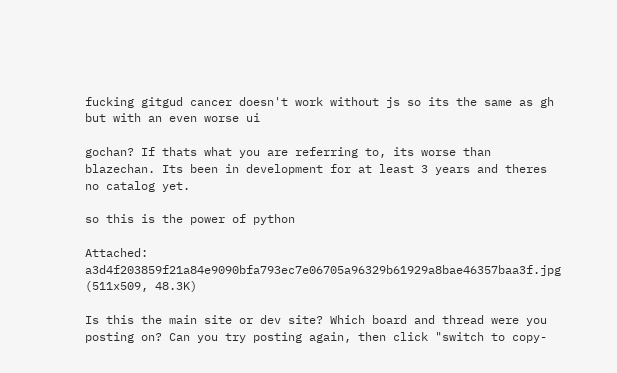fucking gitgud cancer doesn't work without js so its the same as gh but with an even worse ui

gochan? If thats what you are referring to, its worse than blazechan. Its been in development for at least 3 years and theres no catalog yet.

so this is the power of python

Attached: a3d4f203859f21a84e9090bfa793ec7e06705a96329b61929a8bae46357baa3f.jpg (511x509, 48.3K)

Is this the main site or dev site? Which board and thread were you posting on? Can you try posting again, then click "switch to copy-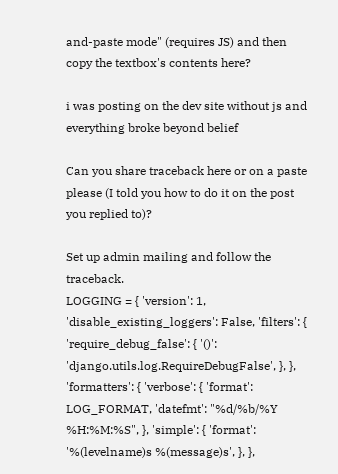and-paste mode" (requires JS) and then copy the textbox's contents here?

i was posting on the dev site without js and everything broke beyond belief

Can you share traceback here or on a paste please (I told you how to do it on the post you replied to)?

Set up admin mailing and follow the traceback.
LOGGING = { 'version': 1, 'disable_existing_loggers': False, 'filters': { 'require_debug_false': { '()': 'django.utils.log.RequireDebugFalse', }, }, 'formatters': { 'verbose': { 'format': LOG_FORMAT, 'datefmt': "%d/%b/%Y %H:%M:%S", }, 'simple': { 'format': '%(levelname)s %(message)s', }, },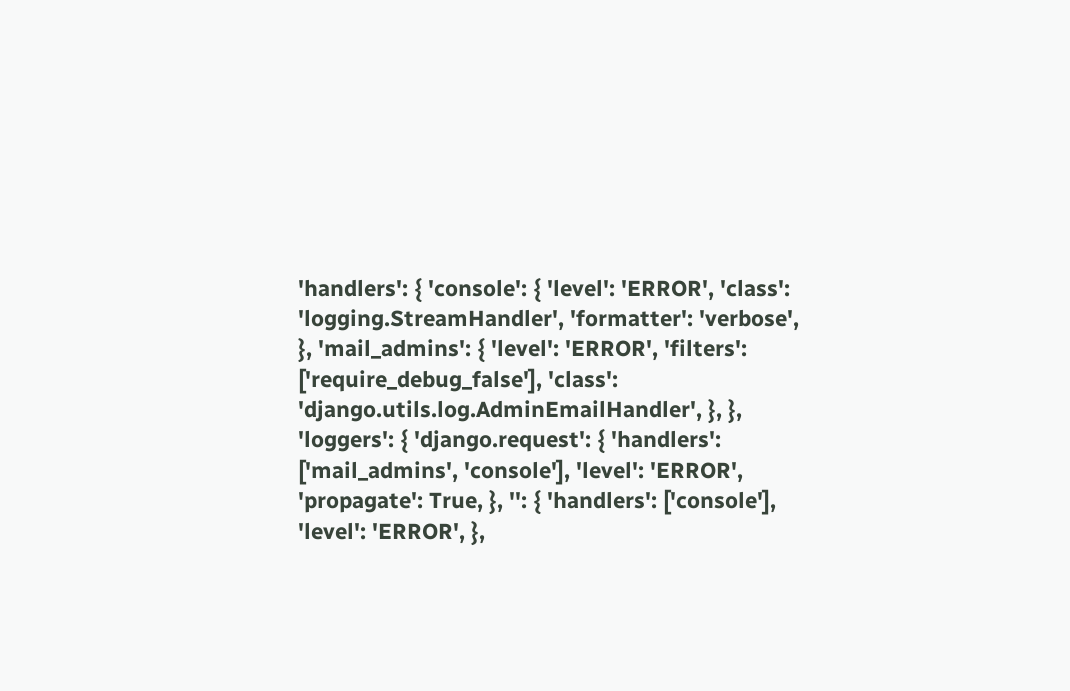'handlers': { 'console': { 'level': 'ERROR', 'class': 'logging.StreamHandler', 'formatter': 'verbose', }, 'mail_admins': { 'level': 'ERROR', 'filters': ['require_debug_false'], 'class': 'django.utils.log.AdminEmailHandler', }, }, 'loggers': { 'django.request': { 'handlers': ['mail_admins', 'console'], 'level': 'ERROR', 'propagate': True, }, '': { 'handlers': ['console'], 'level': 'ERROR', },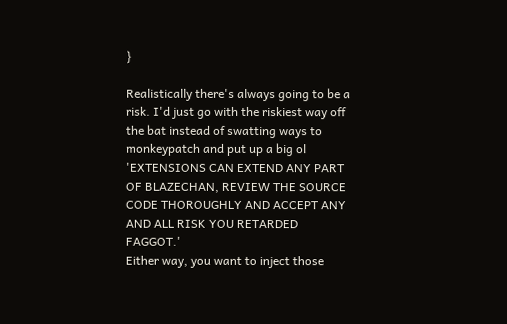}

Realistically there's always going to be a risk. I'd just go with the riskiest way off the bat instead of swatting ways to monkeypatch and put up a big ol 'EXTENSIONS CAN EXTEND ANY PART OF BLAZECHAN, REVIEW THE SOURCE CODE THOROUGHLY AND ACCEPT ANY AND ALL RISK YOU RETARDED FAGGOT.'
Either way, you want to inject those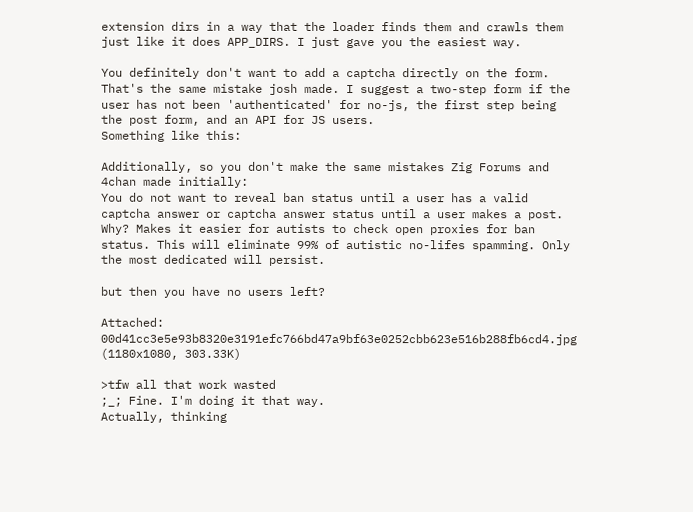extension dirs in a way that the loader finds them and crawls them just like it does APP_DIRS. I just gave you the easiest way.

You definitely don't want to add a captcha directly on the form. That's the same mistake josh made. I suggest a two-step form if the user has not been 'authenticated' for no-js, the first step being the post form, and an API for JS users.
Something like this:

Additionally, so you don't make the same mistakes Zig Forums and 4chan made initially:
You do not want to reveal ban status until a user has a valid captcha answer or captcha answer status until a user makes a post. Why? Makes it easier for autists to check open proxies for ban status. This will eliminate 99% of autistic no-lifes spamming. Only the most dedicated will persist.

but then you have no users left?

Attached: 00d41cc3e5e93b8320e3191efc766bd47a9bf63e0252cbb623e516b288fb6cd4.jpg (1180x1080, 303.33K)

>tfw all that work wasted
;_; Fine. I'm doing it that way.
Actually, thinking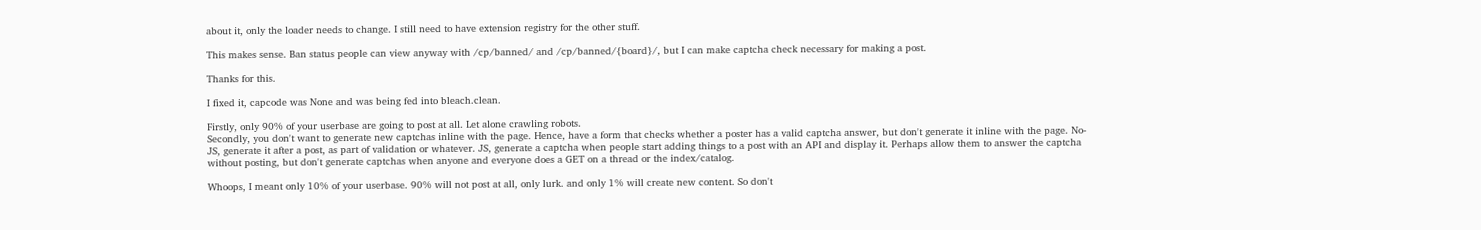about it, only the loader needs to change. I still need to have extension registry for the other stuff.

This makes sense. Ban status people can view anyway with /cp/banned/ and /cp/banned/{board}/, but I can make captcha check necessary for making a post.

Thanks for this.

I fixed it, capcode was None and was being fed into bleach.clean.

Firstly, only 90% of your userbase are going to post at all. Let alone crawling robots.
Secondly, you don't want to generate new captchas inline with the page. Hence, have a form that checks whether a poster has a valid captcha answer, but don't generate it inline with the page. No-JS, generate it after a post, as part of validation or whatever. JS, generate a captcha when people start adding things to a post with an API and display it. Perhaps allow them to answer the captcha without posting, but don't generate captchas when anyone and everyone does a GET on a thread or the index/catalog.

Whoops, I meant only 10% of your userbase. 90% will not post at all, only lurk. and only 1% will create new content. So don't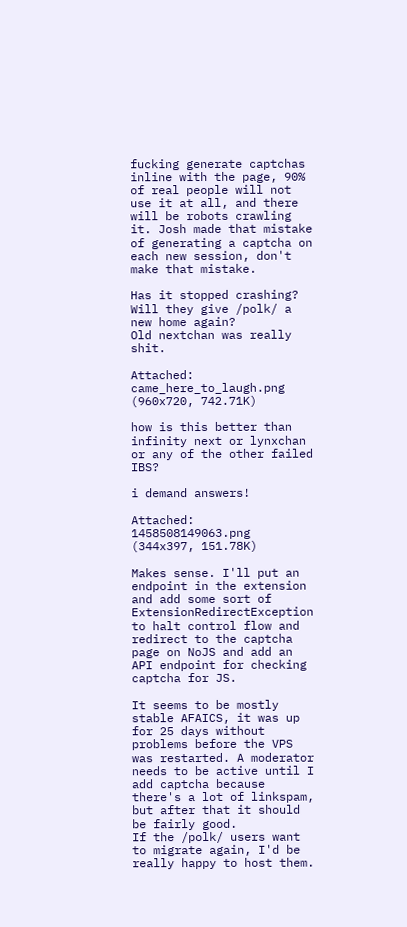fucking generate captchas inline with the page, 90% of real people will not use it at all, and there will be robots crawling it. Josh made that mistake of generating a captcha on each new session, don't make that mistake.

Has it stopped crashing?
Will they give /polk/ a new home again?
Old nextchan was really shit.

Attached: came_here_to_laugh.png (960x720, 742.71K)

how is this better than infinity next or lynxchan or any of the other failed IBS?

i demand answers!

Attached: 1458508149063.png (344x397, 151.78K)

Makes sense. I'll put an endpoint in the extension and add some sort of ExtensionRedirectException to halt control flow and redirect to the captcha page on NoJS and add an API endpoint for checking captcha for JS.

It seems to be mostly stable AFAICS, it was up for 25 days without problems before the VPS was restarted. A moderator needs to be active until I add captcha because there's a lot of linkspam, but after that it should be fairly good.
If the /polk/ users want to migrate again, I'd be really happy to host them.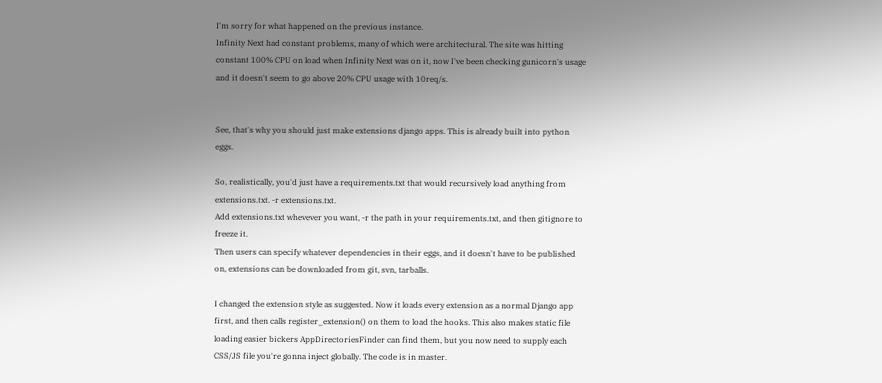I'm sorry for what happened on the previous instance.
Infinity Next had constant problems, many of which were architectural. The site was hitting constant 100% CPU on load when Infinity Next was on it, now I've been checking gunicorn's usage and it doesn't seem to go above 20% CPU usage with 10req/s.


See, that's why you should just make extensions django apps. This is already built into python eggs.

So, realistically, you'd just have a requirements.txt that would recursively load anything from extensions.txt. -r extensions.txt.
Add extensions.txt whevever you want, -r the path in your requirements.txt, and then gitignore to freeze it.
Then users can specify whatever dependencies in their eggs, and it doesn't have to be published on, extensions can be downloaded from git, svn, tarballs.

I changed the extension style as suggested. Now it loads every extension as a normal Django app first, and then calls register_extension() on them to load the hooks. This also makes static file loading easier bickers AppDirectoriesFinder can find them, but you now need to supply each CSS/JS file you're gonna inject globally. The code is in master.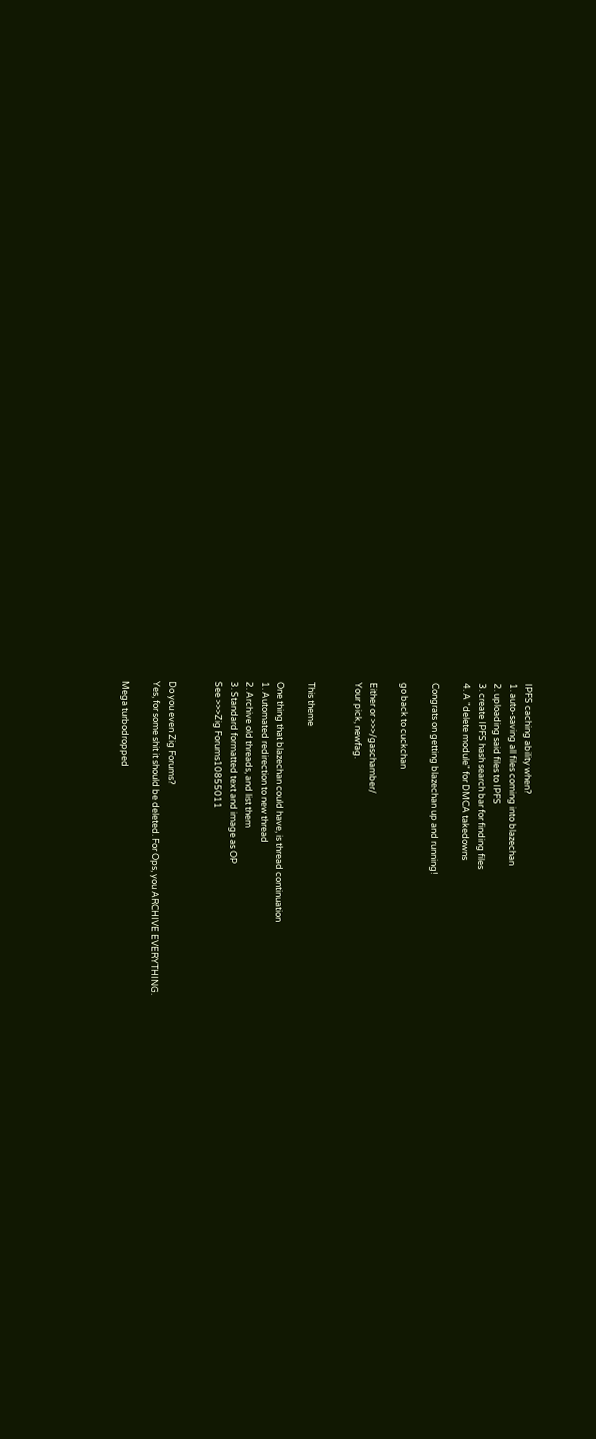IPFS caching ability when?
1. auto-saving all files coming into blazechan
2. uploading said files to IPFS
3. create IPFS hash search bar for finding files
4. A "delete module" for DMCA takedowns

Congrats on getting blazechan up and running!

go back to cuckchan

Either or >>>/gaschamber/
Your pick, newfag.


This theme

One thing that blazechan could have, is thread continuation
1. Automated redirection to new thread
2. Archive old threads, and list them
3. Standard formatted text and image as OP
See >>>Zig Forums10855011


Do you even Zig Forums?
Yes, for some shit it should be deleted. For Ops, you ARCHIVE EVERYTHING.

Mega turbodropped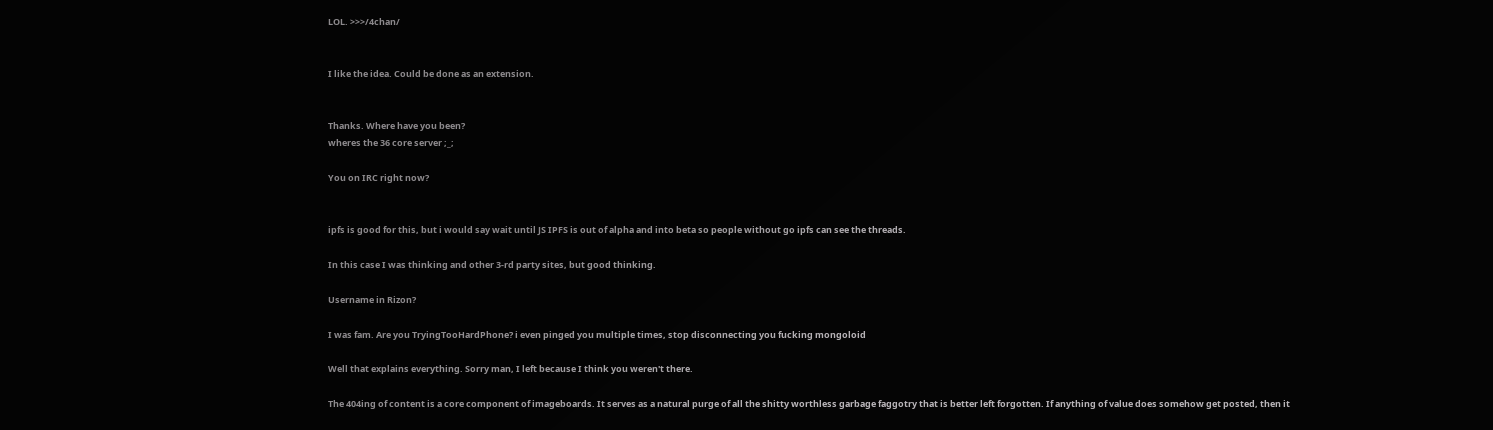LOL. >>>/4chan/


I like the idea. Could be done as an extension.


Thanks. Where have you been?
wheres the 36 core server ;_;

You on IRC right now?


ipfs is good for this, but i would say wait until JS IPFS is out of alpha and into beta so people without go ipfs can see the threads.

In this case I was thinking and other 3-rd party sites, but good thinking.

Username in Rizon?

I was fam. Are you TryingTooHardPhone? i even pinged you multiple times, stop disconnecting you fucking mongoloid

Well that explains everything. Sorry man, I left because I think you weren't there.

The 404ing of content is a core component of imageboards. It serves as a natural purge of all the shitty worthless garbage faggotry that is better left forgotten. If anything of value does somehow get posted, then it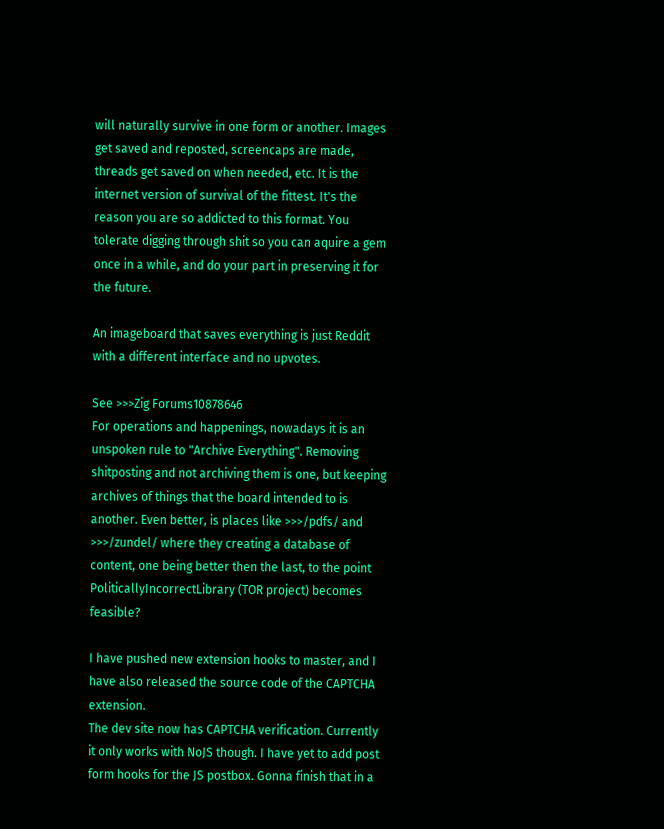will naturally survive in one form or another. Images get saved and reposted, screencaps are made, threads get saved on when needed, etc. It is the internet version of survival of the fittest. It's the reason you are so addicted to this format. You tolerate digging through shit so you can aquire a gem once in a while, and do your part in preserving it for the future.

An imageboard that saves everything is just Reddit with a different interface and no upvotes.

See >>>Zig Forums10878646
For operations and happenings, nowadays it is an unspoken rule to "Archive Everything". Removing shitposting and not archiving them is one, but keeping archives of things that the board intended to is another. Even better, is places like >>>/pdfs/ and >>>/zundel/ where they creating a database of content, one being better then the last, to the point PoliticallyIncorrectLibrary (TOR project) becomes feasible?

I have pushed new extension hooks to master, and I have also released the source code of the CAPTCHA extension.
The dev site now has CAPTCHA verification. Currently it only works with NoJS though. I have yet to add post form hooks for the JS postbox. Gonna finish that in a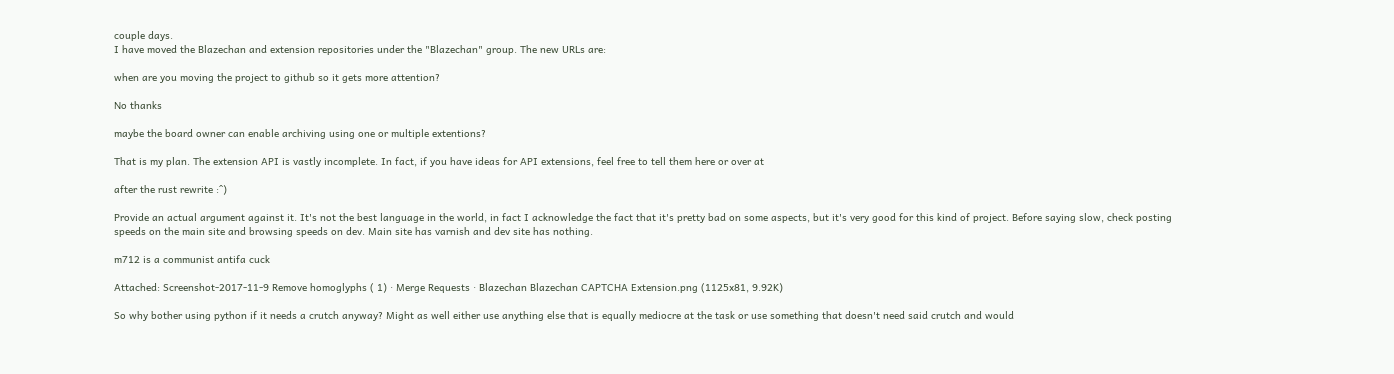couple days.
I have moved the Blazechan and extension repositories under the "Blazechan" group. The new URLs are:

when are you moving the project to github so it gets more attention?

No thanks

maybe the board owner can enable archiving using one or multiple extentions?

That is my plan. The extension API is vastly incomplete. In fact, if you have ideas for API extensions, feel free to tell them here or over at

after the rust rewrite :^)

Provide an actual argument against it. It's not the best language in the world, in fact I acknowledge the fact that it's pretty bad on some aspects, but it's very good for this kind of project. Before saying slow, check posting speeds on the main site and browsing speeds on dev. Main site has varnish and dev site has nothing.

m712 is a communist antifa cuck

Attached: Screenshot-2017-11-9 Remove homoglyphs ( 1) · Merge Requests · Blazechan Blazechan CAPTCHA Extension.png (1125x81, 9.92K)

So why bother using python if it needs a crutch anyway? Might as well either use anything else that is equally mediocre at the task or use something that doesn't need said crutch and would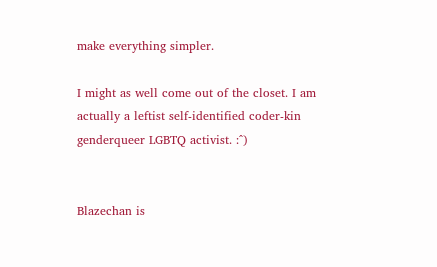make everything simpler.

I might as well come out of the closet. I am actually a leftist self-identified coder-kin genderqueer LGBTQ activist. :^)


Blazechan is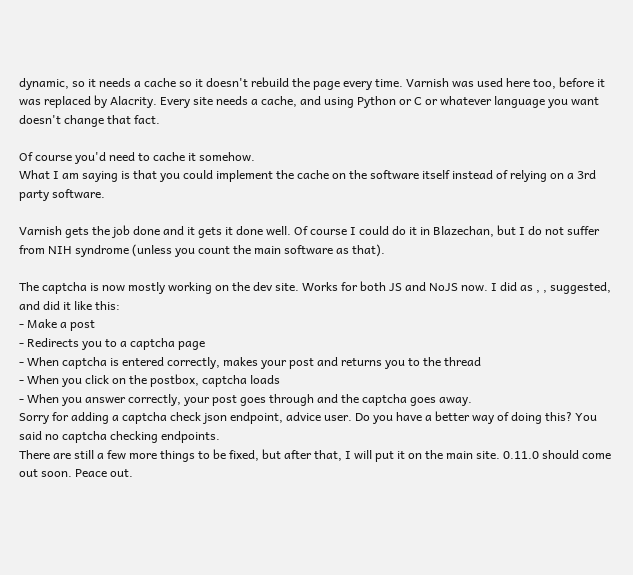dynamic, so it needs a cache so it doesn't rebuild the page every time. Varnish was used here too, before it was replaced by Alacrity. Every site needs a cache, and using Python or C or whatever language you want doesn't change that fact.

Of course you'd need to cache it somehow.
What I am saying is that you could implement the cache on the software itself instead of relying on a 3rd party software.

Varnish gets the job done and it gets it done well. Of course I could do it in Blazechan, but I do not suffer from NIH syndrome (unless you count the main software as that).

The captcha is now mostly working on the dev site. Works for both JS and NoJS now. I did as , , suggested, and did it like this:
- Make a post
- Redirects you to a captcha page
- When captcha is entered correctly, makes your post and returns you to the thread
- When you click on the postbox, captcha loads
- When you answer correctly, your post goes through and the captcha goes away.
Sorry for adding a captcha check json endpoint, advice user. Do you have a better way of doing this? You said no captcha checking endpoints.
There are still a few more things to be fixed, but after that, I will put it on the main site. 0.11.0 should come out soon. Peace out.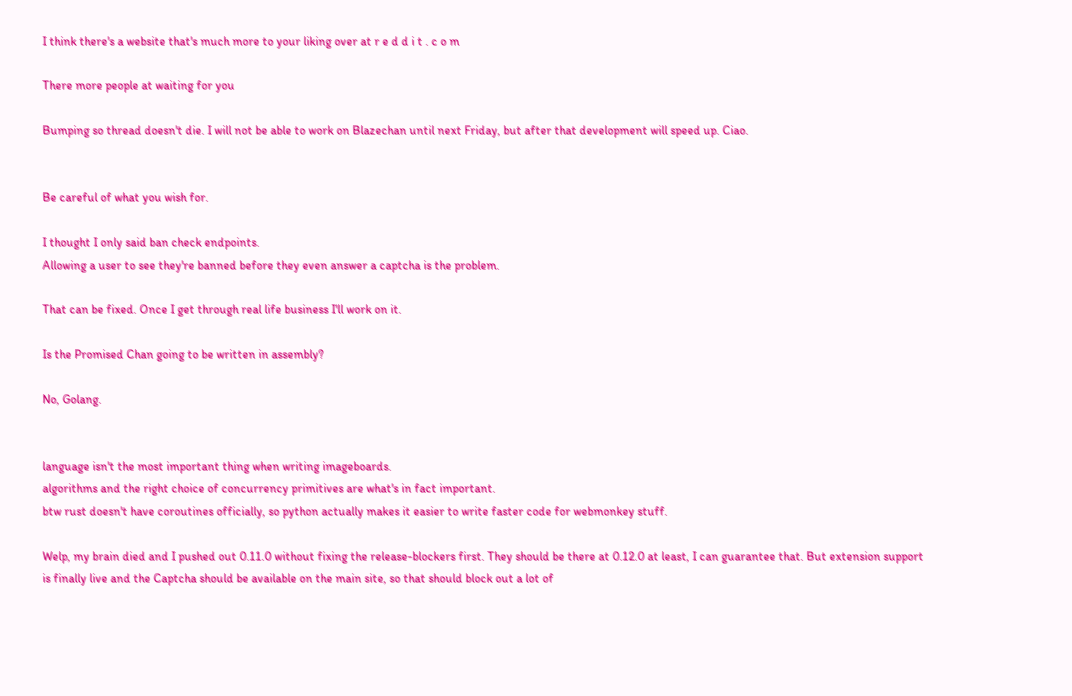I think there's a website that's much more to your liking over at r e d d i t . c o m

There more people at waiting for you

Bumping so thread doesn't die. I will not be able to work on Blazechan until next Friday, but after that development will speed up. Ciao.


Be careful of what you wish for.

I thought I only said ban check endpoints.
Allowing a user to see they're banned before they even answer a captcha is the problem.

That can be fixed. Once I get through real life business I'll work on it.

Is the Promised Chan going to be written in assembly?

No, Golang.


language isn't the most important thing when writing imageboards.
algorithms and the right choice of concurrency primitives are what's in fact important.
btw rust doesn't have coroutines officially, so python actually makes it easier to write faster code for webmonkey stuff.

Welp, my brain died and I pushed out 0.11.0 without fixing the release-blockers first. They should be there at 0.12.0 at least, I can guarantee that. But extension support is finally live and the Captcha should be available on the main site, so that should block out a lot of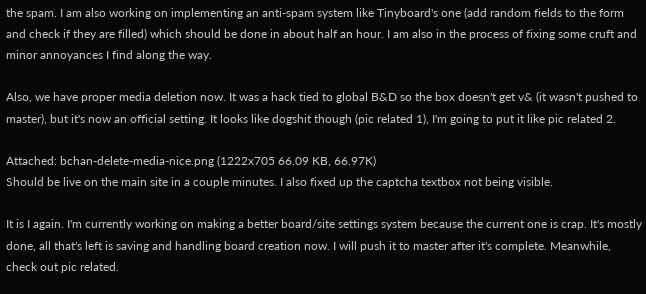the spam. I am also working on implementing an anti-spam system like Tinyboard's one (add random fields to the form and check if they are filled) which should be done in about half an hour. I am also in the process of fixing some cruft and minor annoyances I find along the way.

Also, we have proper media deletion now. It was a hack tied to global B&D so the box doesn't get v& (it wasn't pushed to master), but it's now an official setting. It looks like dogshit though (pic related 1), I'm going to put it like pic related 2.

Attached: bchan-delete-media-nice.png (1222x705 66.09 KB, 66.97K)
Should be live on the main site in a couple minutes. I also fixed up the captcha textbox not being visible.

It is I again. I'm currently working on making a better board/site settings system because the current one is crap. It's mostly done, all that's left is saving and handling board creation now. I will push it to master after it's complete. Meanwhile, check out pic related.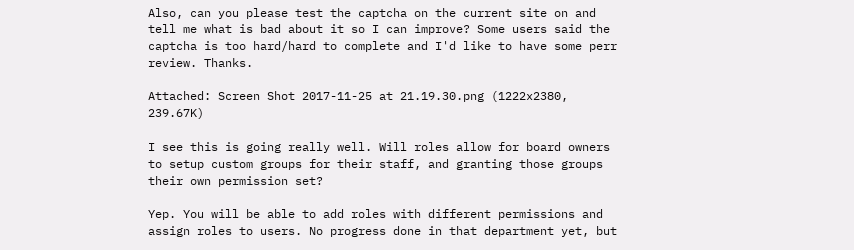Also, can you please test the captcha on the current site on and tell me what is bad about it so I can improve? Some users said the captcha is too hard/hard to complete and I'd like to have some perr review. Thanks.

Attached: Screen Shot 2017-11-25 at 21.19.30.png (1222x2380, 239.67K)

I see this is going really well. Will roles allow for board owners to setup custom groups for their staff, and granting those groups their own permission set?

Yep. You will be able to add roles with different permissions and assign roles to users. No progress done in that department yet, but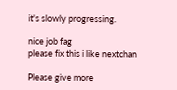it's slowly progressing.

nice job fag
please fix this i like nextchan

Please give more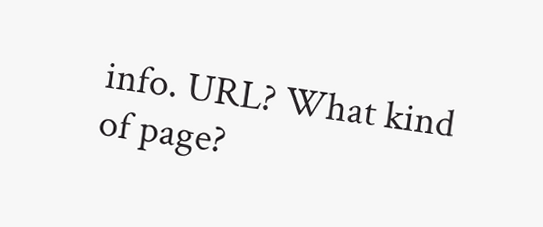info. URL? What kind of page?